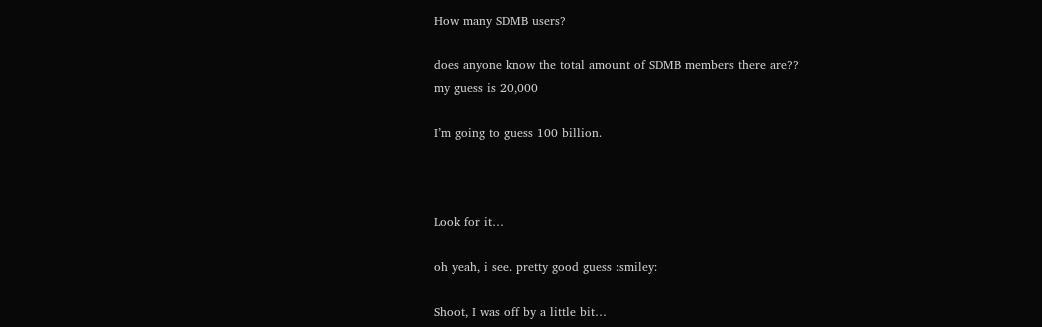How many SDMB users?

does anyone know the total amount of SDMB members there are??
my guess is 20,000

I’m going to guess 100 billion.



Look for it…

oh yeah, i see. pretty good guess :smiley:

Shoot, I was off by a little bit…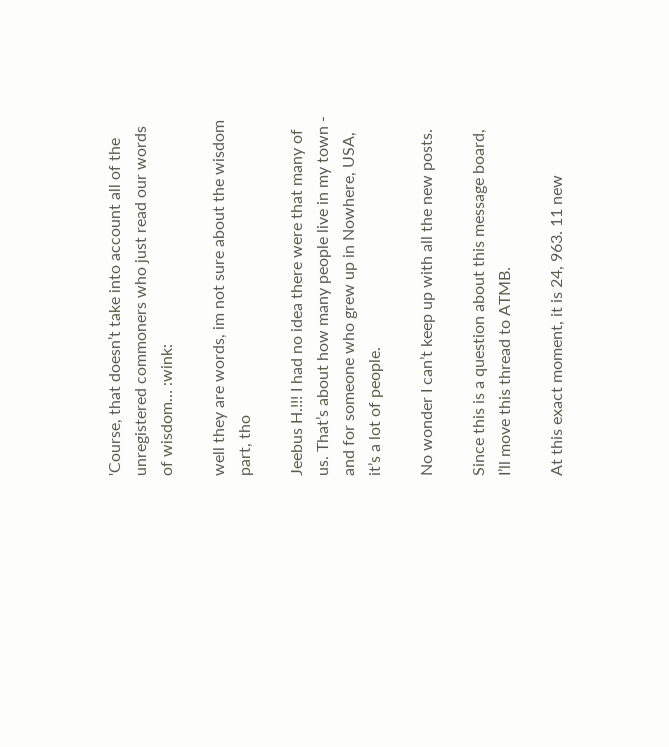'Course, that doesn’t take into account all of the unregistered commoners who just read our words of wisdom… :wink:

well they are words, im not sure about the wisdom part, tho

Jeebus H.!!! I had no idea there were that many of us. That’s about how many people live in my town - and for someone who grew up in Nowhere, USA, it’s a lot of people.

No wonder I can’t keep up with all the new posts.

Since this is a question about this message board, I’ll move this thread to ATMB.

At this exact moment, it is 24, 963. 11 new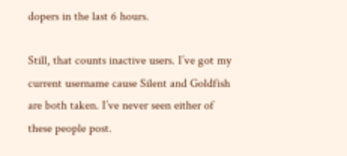dopers in the last 6 hours.

Still, that counts inactive users. I’ve got my current username cause Silent and Goldfish are both taken. I’ve never seen either of these people post.